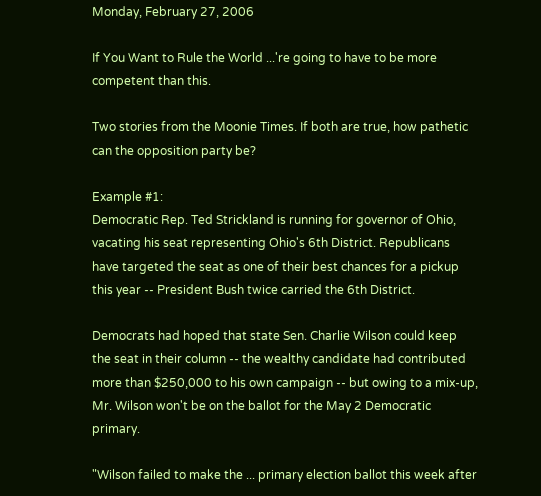Monday, February 27, 2006

If You Want to Rule the World ...'re going to have to be more competent than this.

Two stories from the Moonie Times. If both are true, how pathetic can the opposition party be?

Example #1:
Democratic Rep. Ted Strickland is running for governor of Ohio, vacating his seat representing Ohio's 6th District. Republicans have targeted the seat as one of their best chances for a pickup this year -- President Bush twice carried the 6th District.

Democrats had hoped that state Sen. Charlie Wilson could keep the seat in their column -- the wealthy candidate had contributed more than $250,000 to his own campaign -- but owing to a mix-up, Mr. Wilson won't be on the ballot for the May 2 Democratic primary.

"Wilson failed to make the ... primary election ballot this week after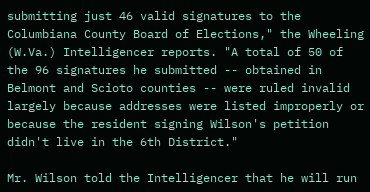submitting just 46 valid signatures to the Columbiana County Board of Elections," the Wheeling (W.Va.) Intelligencer reports. "A total of 50 of the 96 signatures he submitted -- obtained in Belmont and Scioto counties -- were ruled invalid largely because addresses were listed improperly or because the resident signing Wilson's petition didn't live in the 6th District."

Mr. Wilson told the Intelligencer that he will run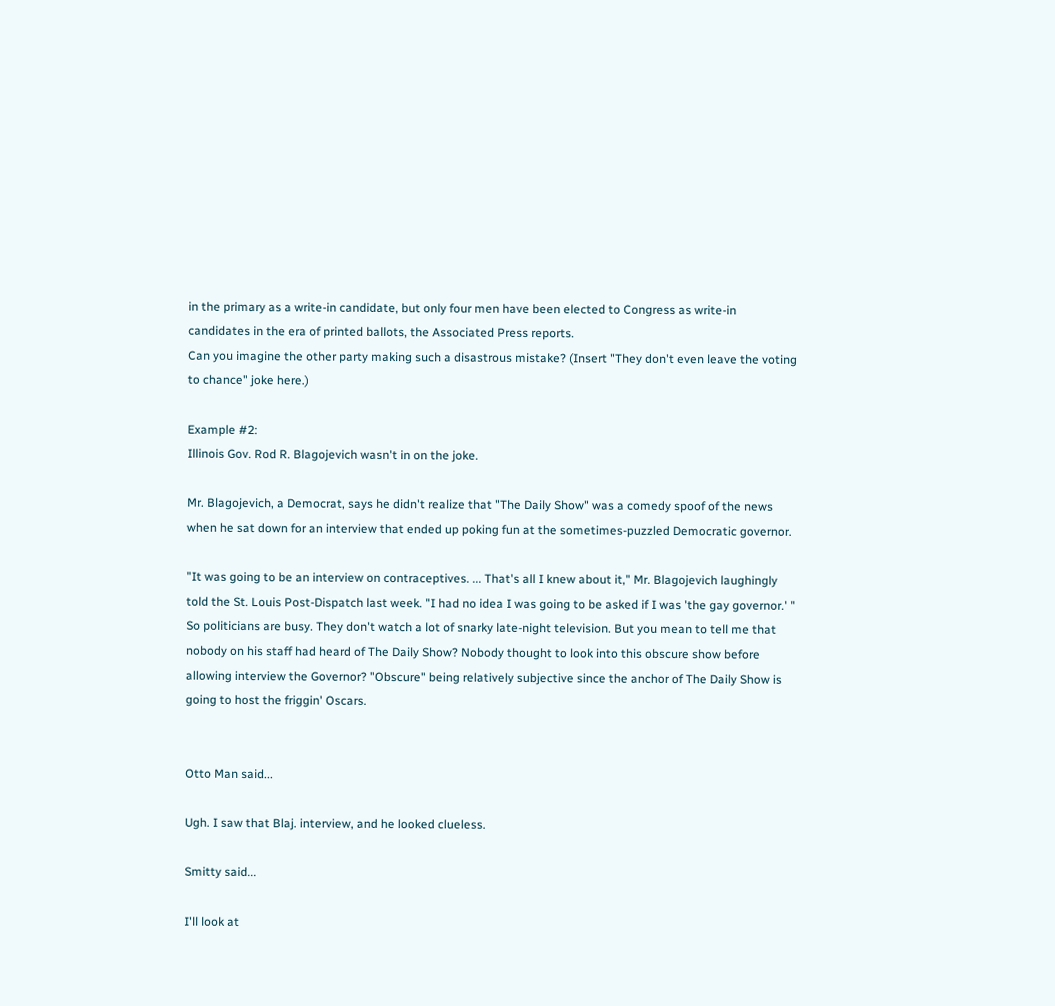in the primary as a write-in candidate, but only four men have been elected to Congress as write-in candidates in the era of printed ballots, the Associated Press reports.
Can you imagine the other party making such a disastrous mistake? (Insert "They don't even leave the voting to chance" joke here.)

Example #2:
Illinois Gov. Rod R. Blagojevich wasn't in on the joke.

Mr. Blagojevich, a Democrat, says he didn't realize that "The Daily Show" was a comedy spoof of the news when he sat down for an interview that ended up poking fun at the sometimes-puzzled Democratic governor.

"It was going to be an interview on contraceptives. ... That's all I knew about it," Mr. Blagojevich laughingly told the St. Louis Post-Dispatch last week. "I had no idea I was going to be asked if I was 'the gay governor.' "
So politicians are busy. They don't watch a lot of snarky late-night television. But you mean to tell me that nobody on his staff had heard of The Daily Show? Nobody thought to look into this obscure show before allowing interview the Governor? "Obscure" being relatively subjective since the anchor of The Daily Show is going to host the friggin' Oscars.


Otto Man said...

Ugh. I saw that Blaj. interview, and he looked clueless.

Smitty said...

I'll look at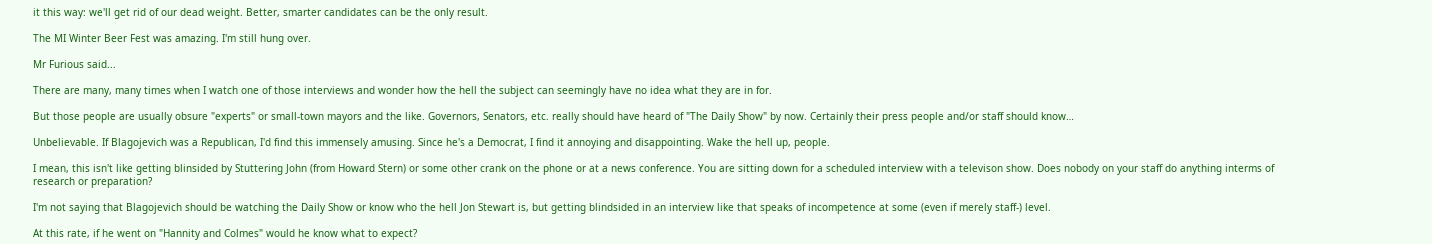it this way: we'll get rid of our dead weight. Better, smarter candidates can be the only result.

The MI Winter Beer Fest was amazing. I'm still hung over.

Mr Furious said...

There are many, many times when I watch one of those interviews and wonder how the hell the subject can seemingly have no idea what they are in for.

But those people are usually obsure "experts" or small-town mayors and the like. Governors, Senators, etc. really should have heard of "The Daily Show" by now. Certainly their press people and/or staff should know…

Unbelievable. If Blagojevich was a Republican, I'd find this immensely amusing. Since he's a Democrat, I find it annoying and disappointing. Wake the hell up, people.

I mean, this isn't like getting blinsided by Stuttering John (from Howard Stern) or some other crank on the phone or at a news conference. You are sitting down for a scheduled interview with a televison show. Does nobody on your staff do anything interms of research or preparation?

I'm not saying that Blagojevich should be watching the Daily Show or know who the hell Jon Stewart is, but getting blindsided in an interview like that speaks of incompetence at some (even if merely staff-) level.

At this rate, if he went on "Hannity and Colmes" would he know what to expect?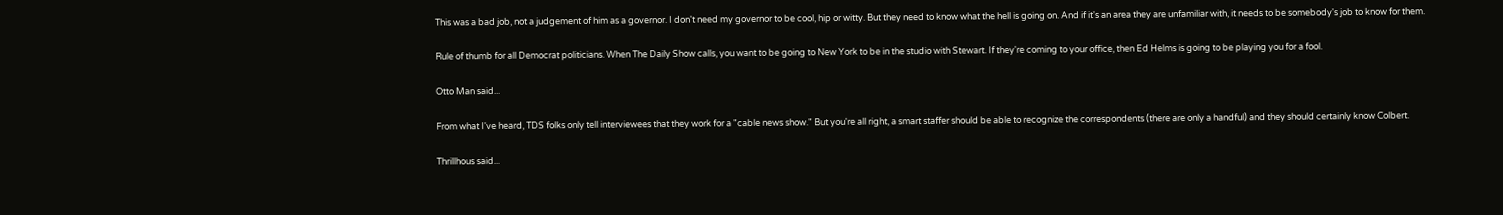This was a bad job, not a judgement of him as a governor. I don't need my governor to be cool, hip or witty. But they need to know what the hell is going on. And if it's an area they are unfamiliar with, it needs to be somebody's job to know for them.

Rule of thumb for all Democrat politicians. When The Daily Show calls, you want to be going to New York to be in the studio with Stewart. If they're coming to your office, then Ed Helms is going to be playing you for a fool.

Otto Man said...

From what I've heard, TDS folks only tell interviewees that they work for a "cable news show." But you're all right, a smart staffer should be able to recognize the correspondents (there are only a handful) and they should certainly know Colbert.

Thrillhous said...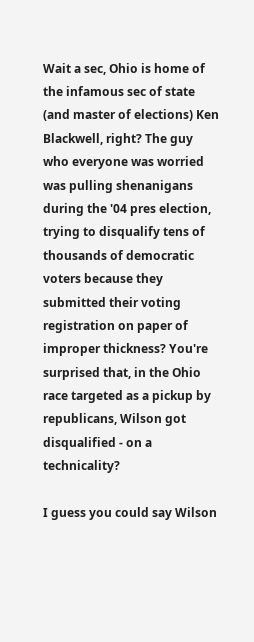Wait a sec, Ohio is home of the infamous sec of state (and master of elections) Ken Blackwell, right? The guy who everyone was worried was pulling shenanigans during the '04 pres election, trying to disqualify tens of thousands of democratic voters because they submitted their voting registration on paper of improper thickness? You're surprised that, in the Ohio race targeted as a pickup by republicans, Wilson got disqualified - on a technicality?

I guess you could say Wilson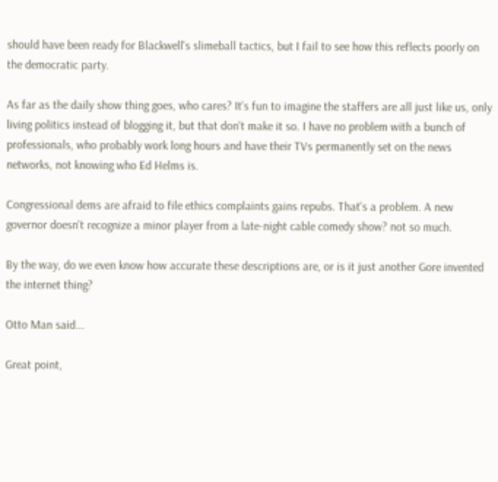should have been ready for Blackwell's slimeball tactics, but I fail to see how this reflects poorly on the democratic party.

As far as the daily show thing goes, who cares? It's fun to imagine the staffers are all just like us, only living politics instead of blogging it, but that don't make it so. I have no problem with a bunch of professionals, who probably work long hours and have their TVs permanently set on the news networks, not knowing who Ed Helms is.

Congressional dems are afraid to file ethics complaints gains repubs. That's a problem. A new governor doesn't recognize a minor player from a late-night cable comedy show? not so much.

By the way, do we even know how accurate these descriptions are, or is it just another Gore invented the internet thing?

Otto Man said...

Great point,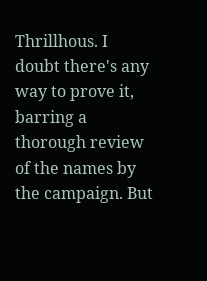Thrillhous. I doubt there's any way to prove it, barring a thorough review of the names by the campaign. But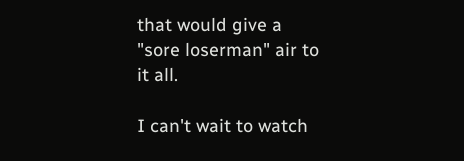that would give a "sore loserman" air to it all.

I can't wait to watch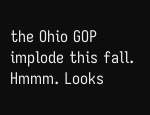the Ohio GOP implode this fall. Hmmm. Looks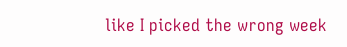like I picked the wrong week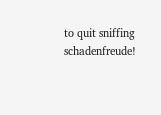to quit sniffing schadenfreude!